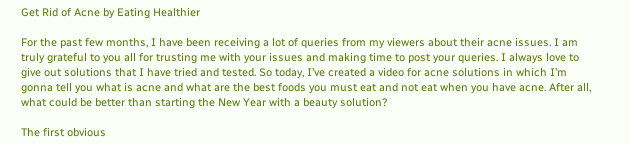Get Rid of Acne by Eating Healthier

For the past few months, I have been receiving a lot of queries from my viewers about their acne issues. I am truly grateful to you all for trusting me with your issues and making time to post your queries. I always love to give out solutions that I have tried and tested. So today, I’ve created a video for acne solutions in which I’m gonna tell you what is acne and what are the best foods you must eat and not eat when you have acne. After all, what could be better than starting the New Year with a beauty solution?

The first obvious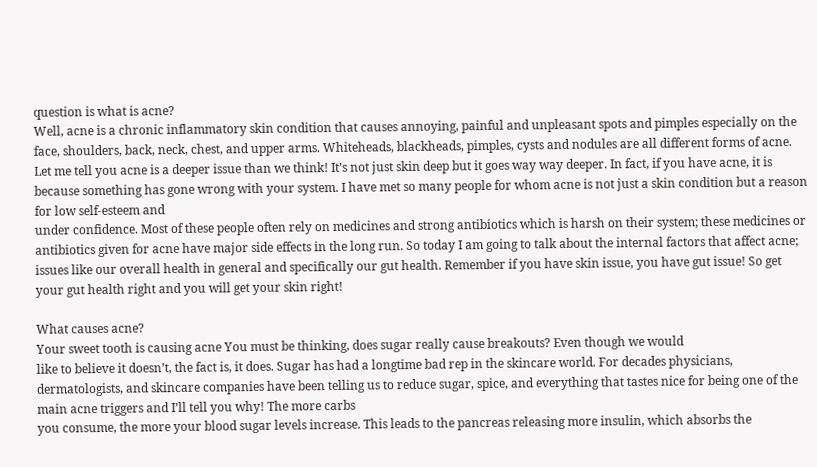question is what is acne?
Well, acne is a chronic inflammatory skin condition that causes annoying, painful and unpleasant spots and pimples especially on the face, shoulders, back, neck, chest, and upper arms. Whiteheads, blackheads, pimples, cysts and nodules are all different forms of acne. Let me tell you acne is a deeper issue than we think! It’s not just skin deep but it goes way way deeper. In fact, if you have acne, it is because something has gone wrong with your system. I have met so many people for whom acne is not just a skin condition but a reason for low self-esteem and
under confidence. Most of these people often rely on medicines and strong antibiotics which is harsh on their system; these medicines or antibiotics given for acne have major side effects in the long run. So today I am going to talk about the internal factors that affect acne; issues like our overall health in general and specifically our gut health. Remember if you have skin issue, you have gut issue! So get your gut health right and you will get your skin right!

What causes acne?
Your sweet tooth is causing acne You must be thinking, does sugar really cause breakouts? Even though we would
like to believe it doesn’t, the fact is, it does. Sugar has had a longtime bad rep in the skincare world. For decades physicians, dermatologists, and skincare companies have been telling us to reduce sugar, spice, and everything that tastes nice for being one of the main acne triggers and I’ll tell you why! The more carbs
you consume, the more your blood sugar levels increase. This leads to the pancreas releasing more insulin, which absorbs the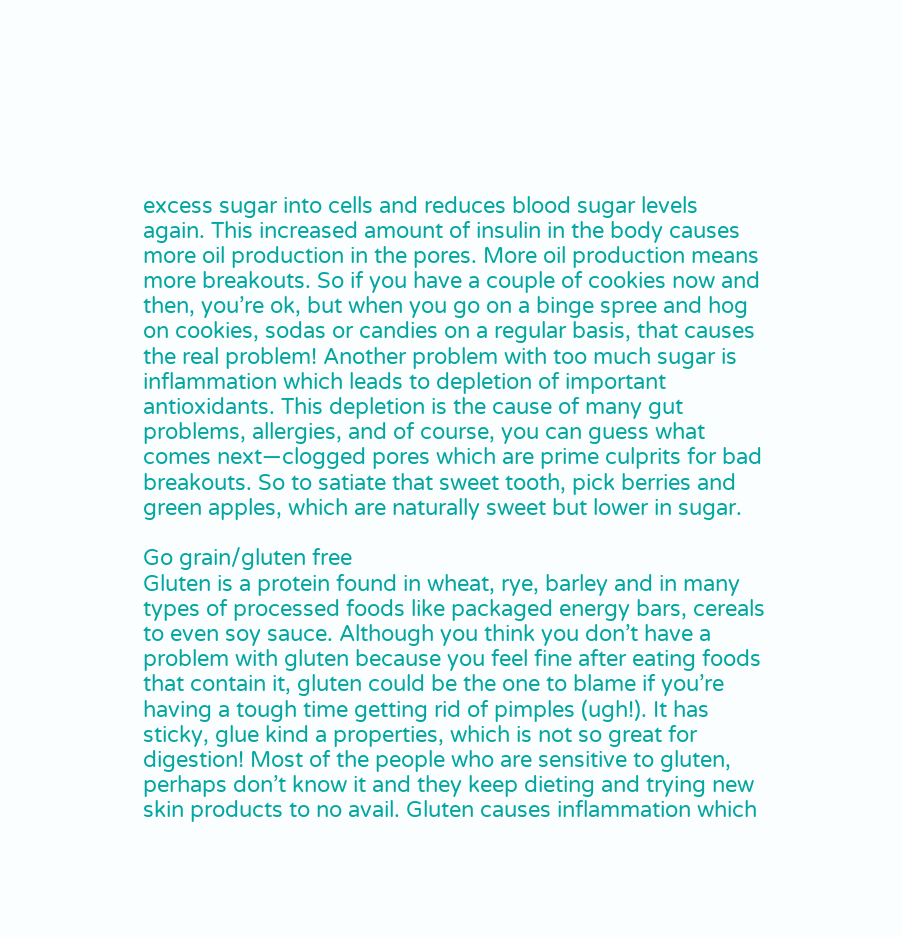excess sugar into cells and reduces blood sugar levels again. This increased amount of insulin in the body causes more oil production in the pores. More oil production means more breakouts. So if you have a couple of cookies now and then, you’re ok, but when you go on a binge spree and hog on cookies, sodas or candies on a regular basis, that causes the real problem! Another problem with too much sugar is inflammation which leads to depletion of important antioxidants. This depletion is the cause of many gut problems, allergies, and of course, you can guess what comes next—clogged pores which are prime culprits for bad breakouts. So to satiate that sweet tooth, pick berries and green apples, which are naturally sweet but lower in sugar.

Go grain/gluten free
Gluten is a protein found in wheat, rye, barley and in many types of processed foods like packaged energy bars, cereals to even soy sauce. Although you think you don’t have a problem with gluten because you feel fine after eating foods that contain it, gluten could be the one to blame if you’re having a tough time getting rid of pimples (ugh!). It has sticky, glue kind a properties, which is not so great for digestion! Most of the people who are sensitive to gluten, perhaps don’t know it and they keep dieting and trying new skin products to no avail. Gluten causes inflammation which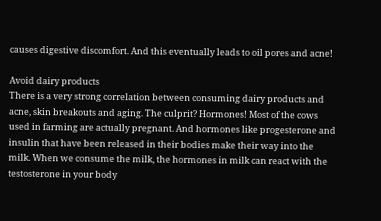causes digestive discomfort. And this eventually leads to oil pores and acne!

Avoid dairy products
There is a very strong correlation between consuming dairy products and acne, skin breakouts and aging. The culprit? Hormones! Most of the cows used in farming are actually pregnant. And hormones like progesterone and insulin that have been released in their bodies make their way into the milk. When we consume the milk, the hormones in milk can react with the testosterone in your body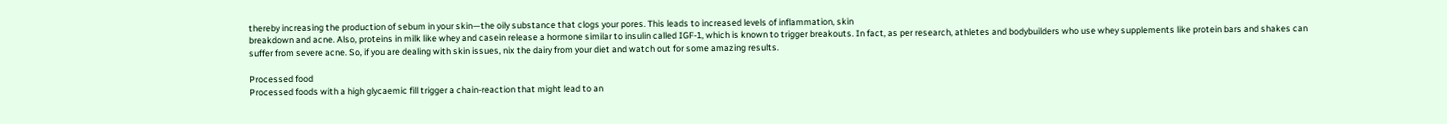thereby increasing the production of sebum in your skin—the oily substance that clogs your pores. This leads to increased levels of inflammation, skin
breakdown and acne. Also, proteins in milk like whey and casein release a hormone similar to insulin called IGF-1, which is known to trigger breakouts. In fact, as per research, athletes and bodybuilders who use whey supplements like protein bars and shakes can suffer from severe acne. So, if you are dealing with skin issues, nix the dairy from your diet and watch out for some amazing results.

Processed food
Processed foods with a high glycaemic fill trigger a chain-reaction that might lead to an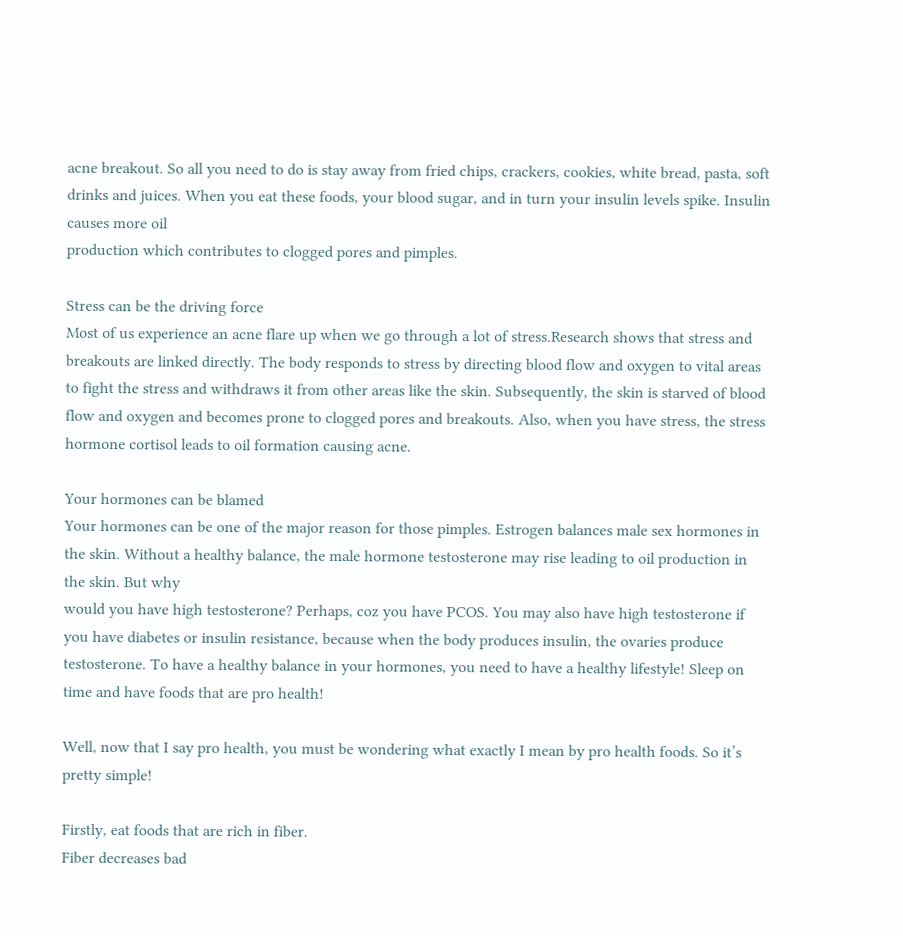acne breakout. So all you need to do is stay away from fried chips, crackers, cookies, white bread, pasta, soft drinks and juices. When you eat these foods, your blood sugar, and in turn your insulin levels spike. Insulin causes more oil
production which contributes to clogged pores and pimples.

Stress can be the driving force
Most of us experience an acne flare up when we go through a lot of stress.Research shows that stress and breakouts are linked directly. The body responds to stress by directing blood flow and oxygen to vital areas to fight the stress and withdraws it from other areas like the skin. Subsequently, the skin is starved of blood flow and oxygen and becomes prone to clogged pores and breakouts. Also, when you have stress, the stress hormone cortisol leads to oil formation causing acne.

Your hormones can be blamed
Your hormones can be one of the major reason for those pimples. Estrogen balances male sex hormones in the skin. Without a healthy balance, the male hormone testosterone may rise leading to oil production in the skin. But why
would you have high testosterone? Perhaps, coz you have PCOS. You may also have high testosterone if you have diabetes or insulin resistance, because when the body produces insulin, the ovaries produce testosterone. To have a healthy balance in your hormones, you need to have a healthy lifestyle! Sleep on time and have foods that are pro health!

Well, now that I say pro health, you must be wondering what exactly I mean by pro health foods. So it’s pretty simple!

Firstly, eat foods that are rich in fiber.
Fiber decreases bad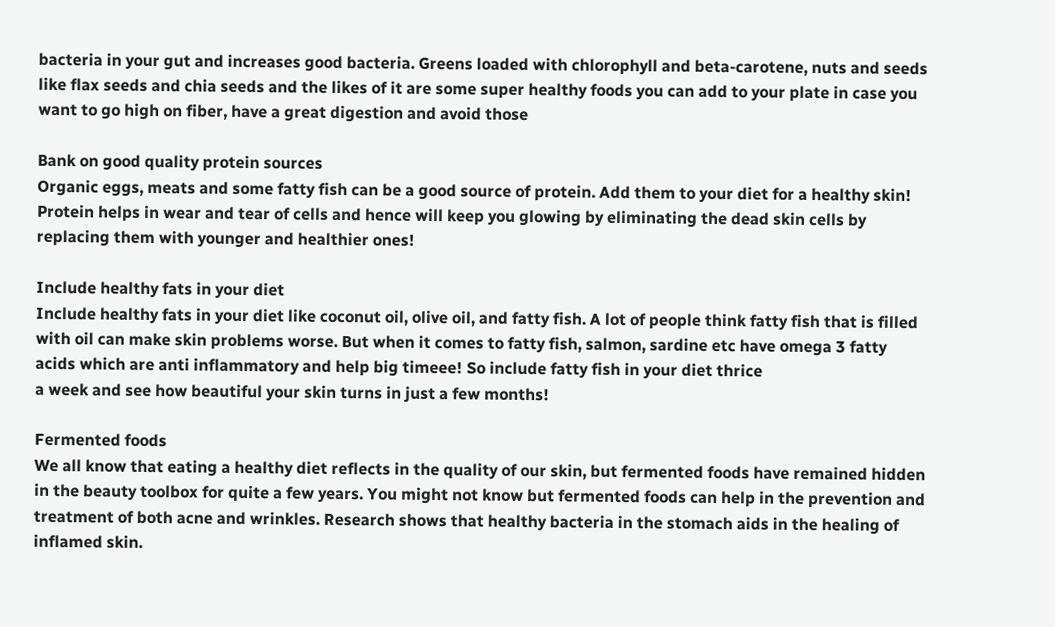bacteria in your gut and increases good bacteria. Greens loaded with chlorophyll and beta-carotene, nuts and seeds like flax seeds and chia seeds and the likes of it are some super healthy foods you can add to your plate in case you want to go high on fiber, have a great digestion and avoid those

Bank on good quality protein sources
Organic eggs, meats and some fatty fish can be a good source of protein. Add them to your diet for a healthy skin! Protein helps in wear and tear of cells and hence will keep you glowing by eliminating the dead skin cells by replacing them with younger and healthier ones!

Include healthy fats in your diet
Include healthy fats in your diet like coconut oil, olive oil, and fatty fish. A lot of people think fatty fish that is filled with oil can make skin problems worse. But when it comes to fatty fish, salmon, sardine etc have omega 3 fatty acids which are anti inflammatory and help big timeee! So include fatty fish in your diet thrice
a week and see how beautiful your skin turns in just a few months!

Fermented foods
We all know that eating a healthy diet reflects in the quality of our skin, but fermented foods have remained hidden in the beauty toolbox for quite a few years. You might not know but fermented foods can help in the prevention and treatment of both acne and wrinkles. Research shows that healthy bacteria in the stomach aids in the healing of inflamed skin.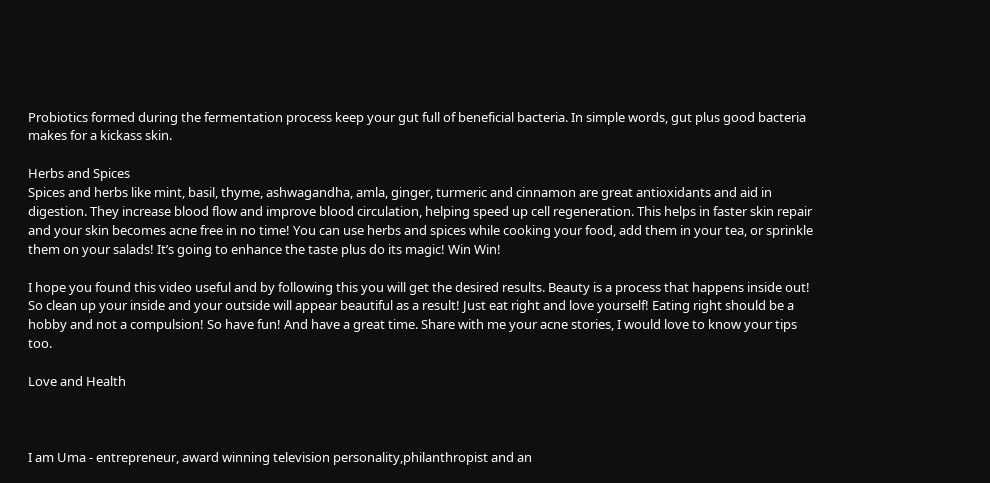Probiotics formed during the fermentation process keep your gut full of beneficial bacteria. In simple words, gut plus good bacteria makes for a kickass skin.

Herbs and Spices
Spices and herbs like mint, basil, thyme, ashwagandha, amla, ginger, turmeric and cinnamon are great antioxidants and aid in digestion. They increase blood flow and improve blood circulation, helping speed up cell regeneration. This helps in faster skin repair and your skin becomes acne free in no time! You can use herbs and spices while cooking your food, add them in your tea, or sprinkle them on your salads! It’s going to enhance the taste plus do its magic! Win Win!

I hope you found this video useful and by following this you will get the desired results. Beauty is a process that happens inside out! So clean up your inside and your outside will appear beautiful as a result! Just eat right and love yourself! Eating right should be a hobby and not a compulsion! So have fun! And have a great time. Share with me your acne stories, I would love to know your tips too.

Love and Health



I am Uma - entrepreneur, award winning television personality,philanthropist and an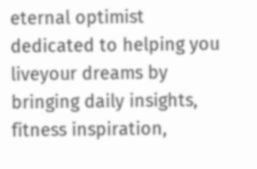eternal optimist dedicated to helping you liveyour dreams by bringing daily insights, fitness inspiration,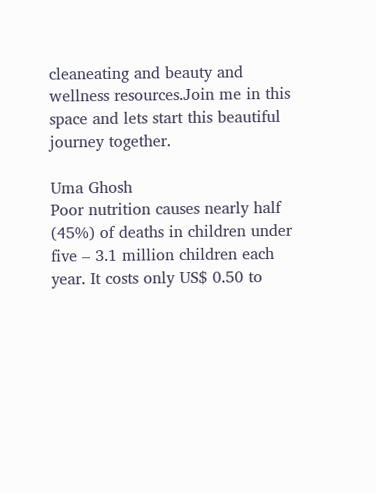cleaneating and beauty and wellness resources.Join me in this space and lets start this beautiful journey together.

Uma Ghosh
Poor nutrition causes nearly half (45%) of deaths in children under five – 3.1 million children each year. It costs only US$ 0.50 to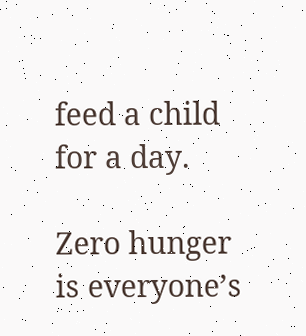feed a child for a day.

Zero hunger is everyone’s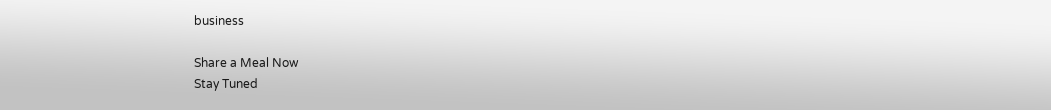business

Share a Meal Now
Stay Tuned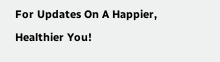For Updates On A Happier, Healthier You!